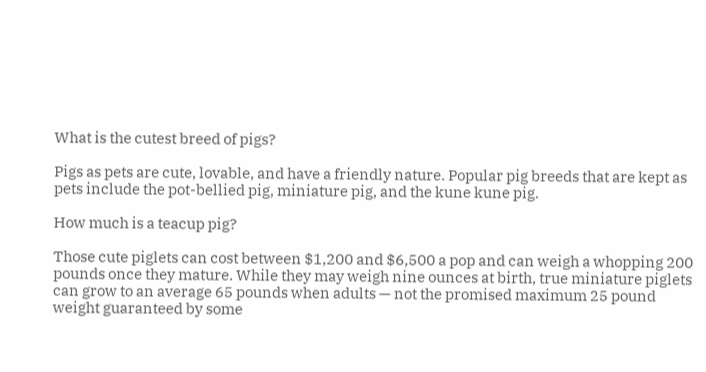What is the cutest breed of pigs?

Pigs as pets are cute, lovable, and have a friendly nature. Popular pig breeds that are kept as pets include the pot-bellied pig, miniature pig, and the kune kune pig.

How much is a teacup pig?

Those cute piglets can cost between $1,200 and $6,500 a pop and can weigh a whopping 200 pounds once they mature. While they may weigh nine ounces at birth, true miniature piglets can grow to an average 65 pounds when adults — not the promised maximum 25 pound weight guaranteed by some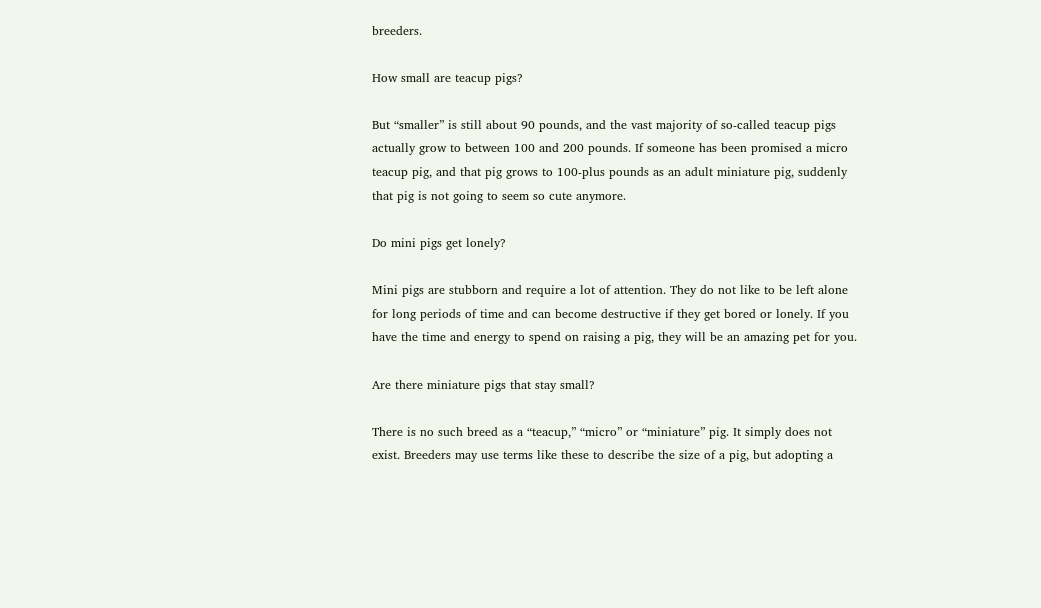breeders.

How small are teacup pigs?

But “smaller” is still about 90 pounds, and the vast majority of so-called teacup pigs actually grow to between 100 and 200 pounds. If someone has been promised a micro teacup pig, and that pig grows to 100-plus pounds as an adult miniature pig, suddenly that pig is not going to seem so cute anymore.

Do mini pigs get lonely?

Mini pigs are stubborn and require a lot of attention. They do not like to be left alone for long periods of time and can become destructive if they get bored or lonely. If you have the time and energy to spend on raising a pig, they will be an amazing pet for you.

Are there miniature pigs that stay small?

There is no such breed as a “teacup,” “micro” or “miniature” pig. It simply does not exist. Breeders may use terms like these to describe the size of a pig, but adopting a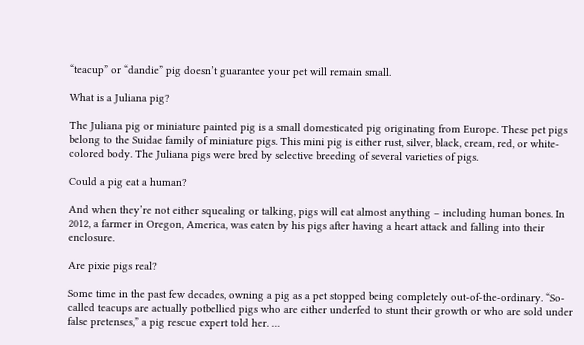“teacup” or “dandie” pig doesn’t guarantee your pet will remain small.

What is a Juliana pig?

The Juliana pig or miniature painted pig is a small domesticated pig originating from Europe. These pet pigs belong to the Suidae family of miniature pigs. This mini pig is either rust, silver, black, cream, red, or white-colored body. The Juliana pigs were bred by selective breeding of several varieties of pigs.

Could a pig eat a human?

And when they’re not either squealing or talking, pigs will eat almost anything – including human bones. In 2012, a farmer in Oregon, America, was eaten by his pigs after having a heart attack and falling into their enclosure.

Are pixie pigs real?

Some time in the past few decades, owning a pig as a pet stopped being completely out-of-the-ordinary. “So-called teacups are actually potbellied pigs who are either underfed to stunt their growth or who are sold under false pretenses,” a pig rescue expert told her. …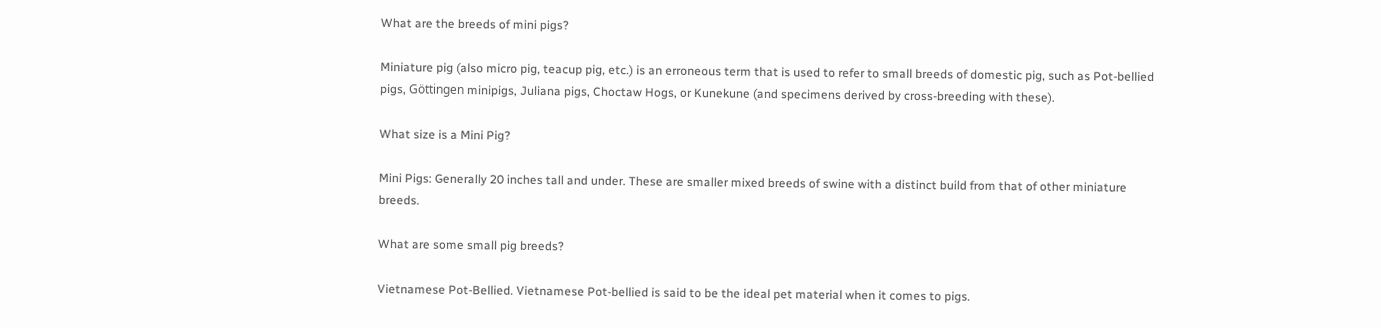What are the breeds of mini pigs?

Miniature pig (also micro pig, teacup pig, etc.) is an erroneous term that is used to refer to small breeds of domestic pig, such as Pot-bellied pigs, Göttingen minipigs, Juliana pigs, Choctaw Hogs, or Kunekune (and specimens derived by cross-breeding with these).

What size is a Mini Pig?

Mini Pigs: Generally 20 inches tall and under. These are smaller mixed breeds of swine with a distinct build from that of other miniature breeds.

What are some small pig breeds?

Vietnamese Pot-Bellied. Vietnamese Pot-bellied is said to be the ideal pet material when it comes to pigs.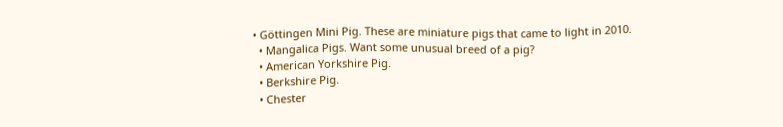• Göttingen Mini Pig. These are miniature pigs that came to light in 2010.
  • Mangalica Pigs. Want some unusual breed of a pig?
  • American Yorkshire Pig.
  • Berkshire Pig.
  • Chester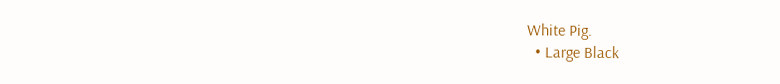White Pig.
  • Large Black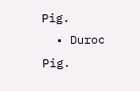Pig.
  • Duroc Pig.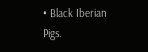• Black Iberian Pigs.